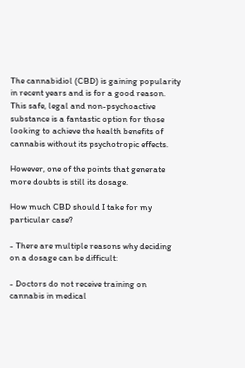The cannabidiol (CBD) is gaining popularity in recent years and is for a good reason. This safe, legal and non-psychoactive substance is a fantastic option for those looking to achieve the health benefits of cannabis without its psychotropic effects.

However, one of the points that generate more doubts is still its dosage.

How much CBD should I take for my particular case?

- There are multiple reasons why deciding on a dosage can be difficult:

- Doctors do not receive training on cannabis in medical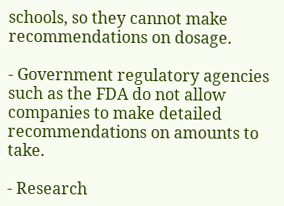schools, so they cannot make recommendations on dosage.

- Government regulatory agencies such as the FDA do not allow companies to make detailed recommendations on amounts to take.

- Research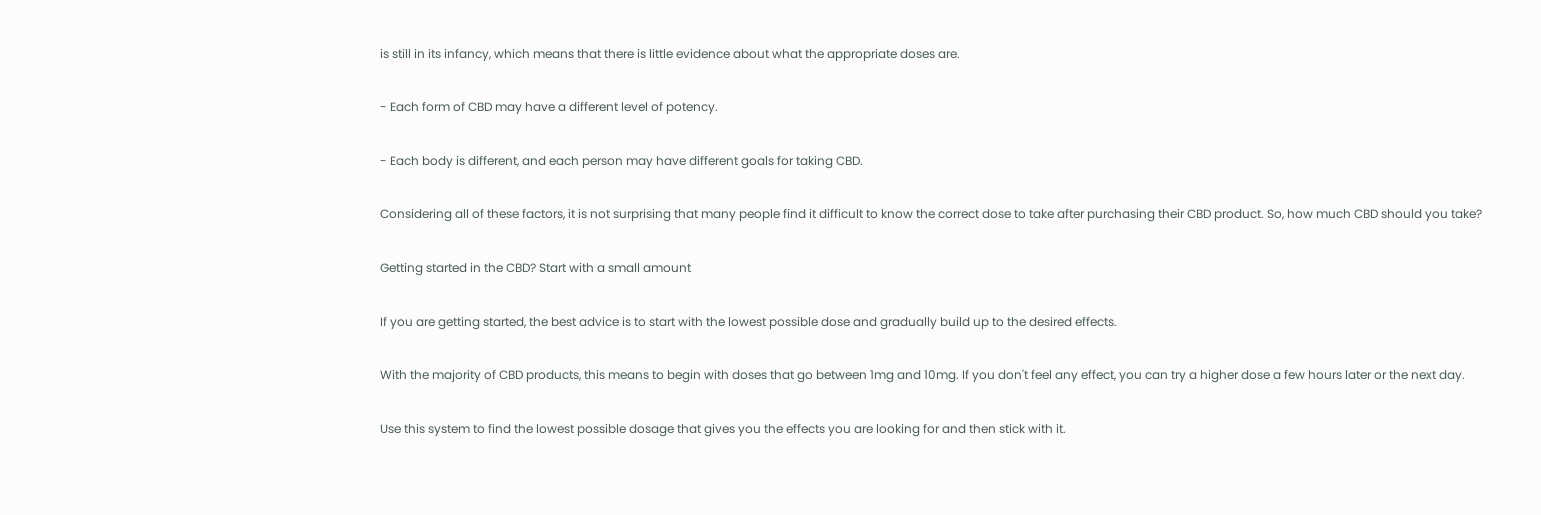is still in its infancy, which means that there is little evidence about what the appropriate doses are.

- Each form of CBD may have a different level of potency.

- Each body is different, and each person may have different goals for taking CBD.

Considering all of these factors, it is not surprising that many people find it difficult to know the correct dose to take after purchasing their CBD product. So, how much CBD should you take?

Getting started in the CBD? Start with a small amount

If you are getting started, the best advice is to start with the lowest possible dose and gradually build up to the desired effects.

With the majority of CBD products, this means to begin with doses that go between 1mg and 10mg. If you don't feel any effect, you can try a higher dose a few hours later or the next day.

Use this system to find the lowest possible dosage that gives you the effects you are looking for and then stick with it.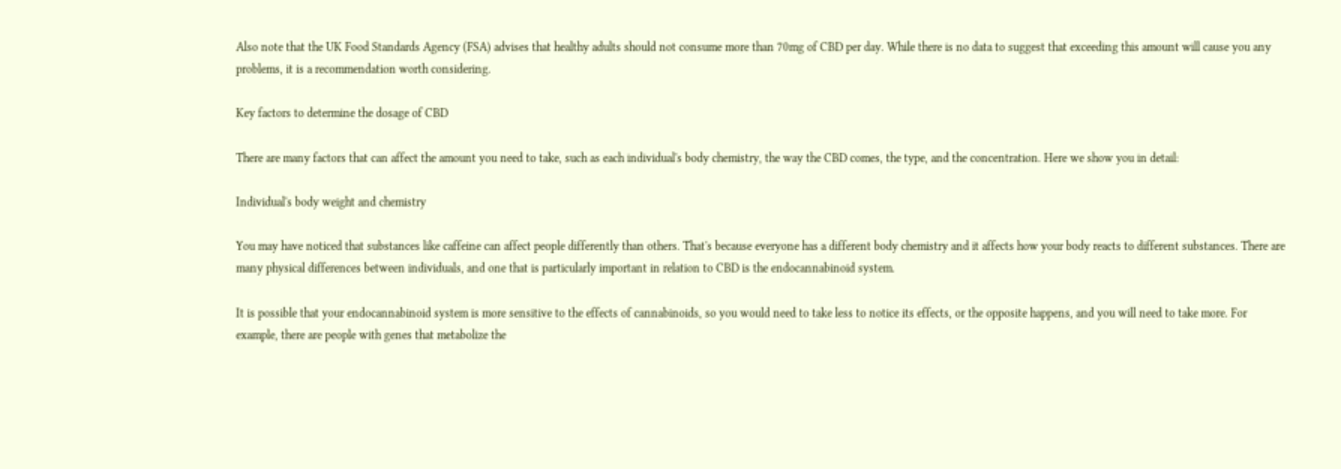Also note that the UK Food Standards Agency (FSA) advises that healthy adults should not consume more than 70mg of CBD per day. While there is no data to suggest that exceeding this amount will cause you any problems, it is a recommendation worth considering.

Key factors to determine the dosage of CBD

There are many factors that can affect the amount you need to take, such as each individual's body chemistry, the way the CBD comes, the type, and the concentration. Here we show you in detail:

Individual's body weight and chemistry

You may have noticed that substances like caffeine can affect people differently than others. That's because everyone has a different body chemistry and it affects how your body reacts to different substances. There are many physical differences between individuals, and one that is particularly important in relation to CBD is the endocannabinoid system.

It is possible that your endocannabinoid system is more sensitive to the effects of cannabinoids, so you would need to take less to notice its effects, or the opposite happens, and you will need to take more. For example, there are people with genes that metabolize the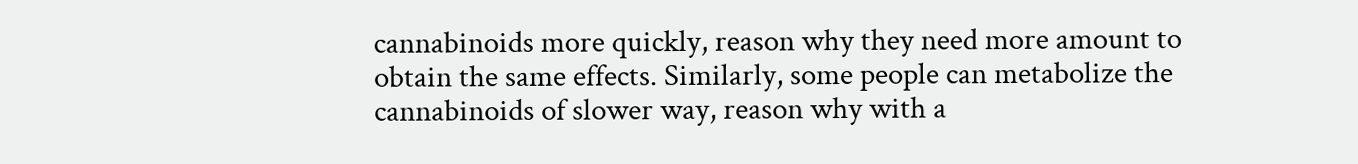cannabinoids more quickly, reason why they need more amount to obtain the same effects. Similarly, some people can metabolize the cannabinoids of slower way, reason why with a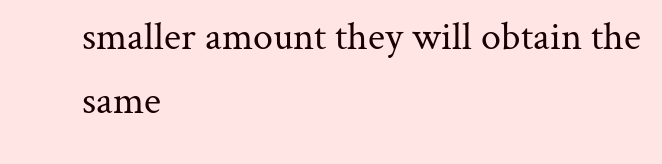smaller amount they will obtain the same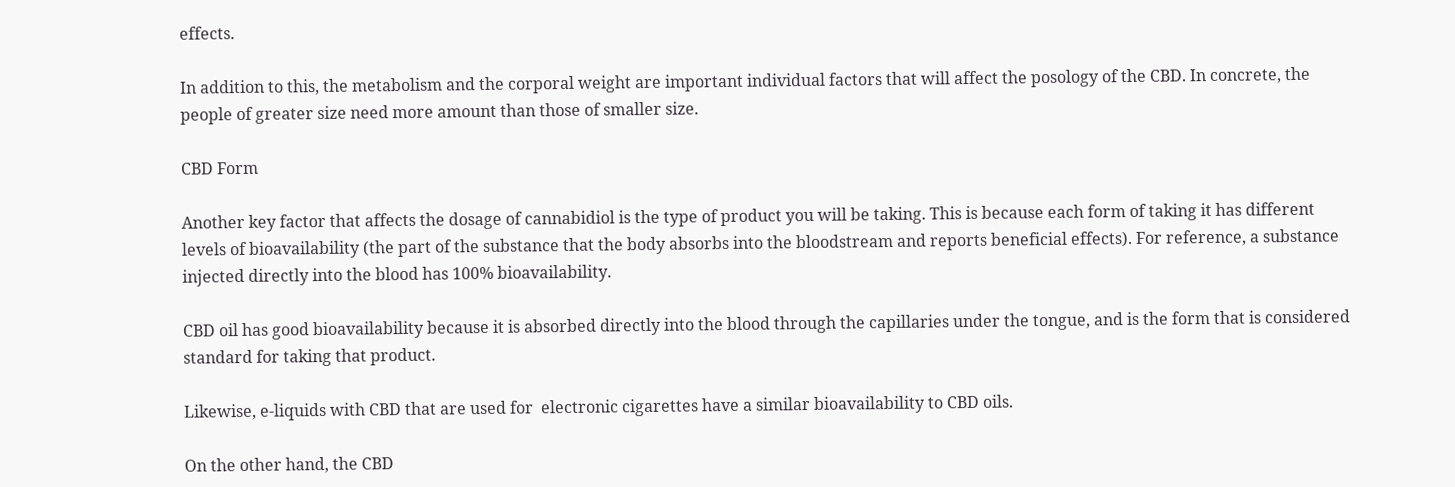effects.

In addition to this, the metabolism and the corporal weight are important individual factors that will affect the posology of the CBD. In concrete, the people of greater size need more amount than those of smaller size.

CBD Form

Another key factor that affects the dosage of cannabidiol is the type of product you will be taking. This is because each form of taking it has different levels of bioavailability (the part of the substance that the body absorbs into the bloodstream and reports beneficial effects). For reference, a substance injected directly into the blood has 100% bioavailability.

CBD oil has good bioavailability because it is absorbed directly into the blood through the capillaries under the tongue, and is the form that is considered standard for taking that product.

Likewise, e-liquids with CBD that are used for  electronic cigarettes have a similar bioavailability to CBD oils.

On the other hand, the CBD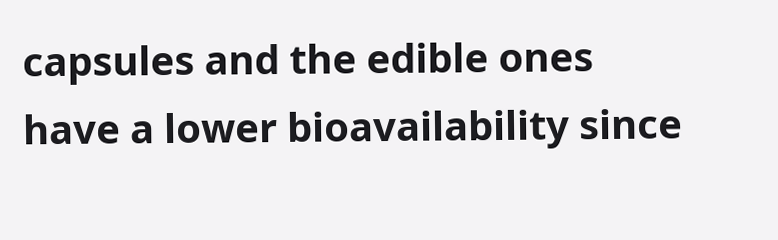capsules and the edible ones have a lower bioavailability since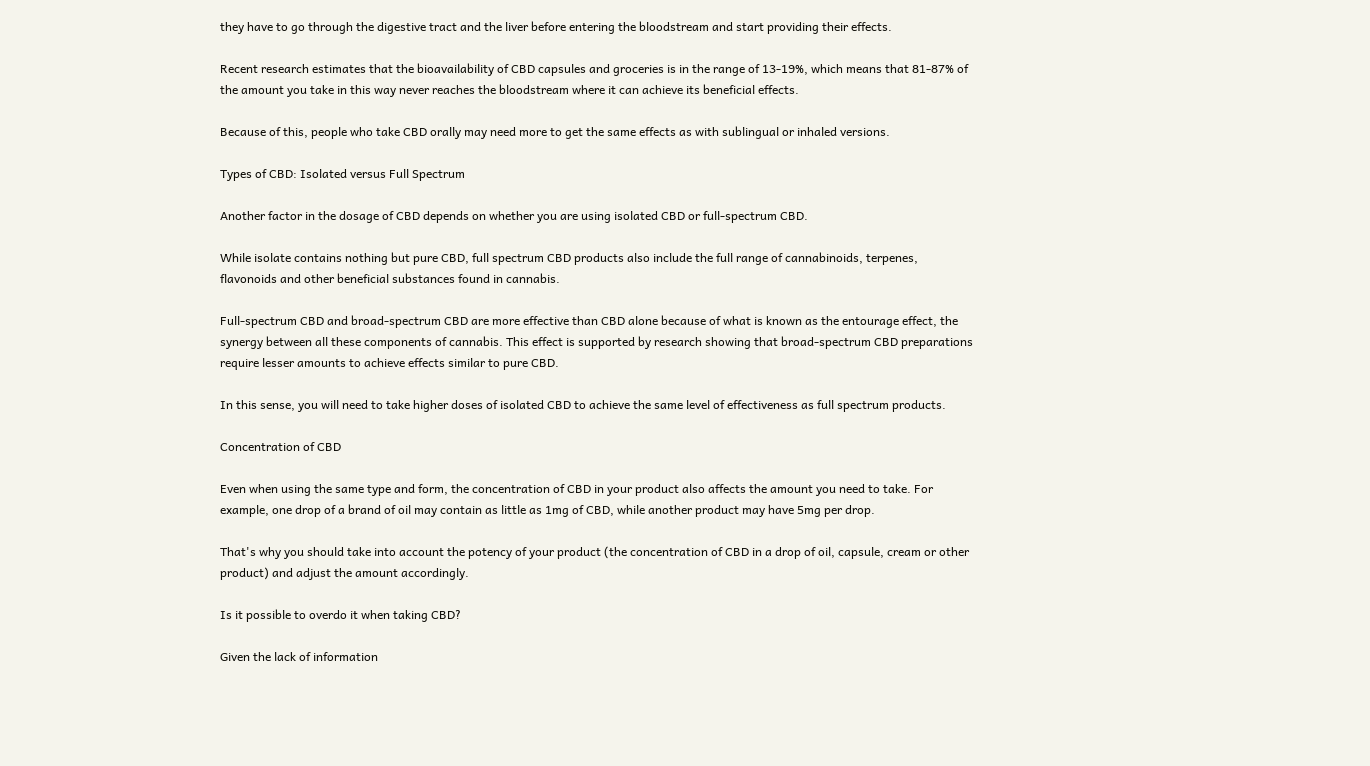they have to go through the digestive tract and the liver before entering the bloodstream and start providing their effects.

Recent research estimates that the bioavailability of CBD capsules and groceries is in the range of 13-19%, which means that 81-87% of the amount you take in this way never reaches the bloodstream where it can achieve its beneficial effects.

Because of this, people who take CBD orally may need more to get the same effects as with sublingual or inhaled versions.

Types of CBD: Isolated versus Full Spectrum

Another factor in the dosage of CBD depends on whether you are using isolated CBD or full-spectrum CBD.

While isolate contains nothing but pure CBD, full spectrum CBD products also include the full range of cannabinoids, terpenes, flavonoids and other beneficial substances found in cannabis.

Full-spectrum CBD and broad-spectrum CBD are more effective than CBD alone because of what is known as the entourage effect, the synergy between all these components of cannabis. This effect is supported by research showing that broad-spectrum CBD preparations require lesser amounts to achieve effects similar to pure CBD.

In this sense, you will need to take higher doses of isolated CBD to achieve the same level of effectiveness as full spectrum products.

Concentration of CBD

Even when using the same type and form, the concentration of CBD in your product also affects the amount you need to take. For example, one drop of a brand of oil may contain as little as 1mg of CBD, while another product may have 5mg per drop.

That's why you should take into account the potency of your product (the concentration of CBD in a drop of oil, capsule, cream or other product) and adjust the amount accordingly.

Is it possible to overdo it when taking CBD?

Given the lack of information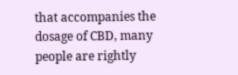that accompanies the dosage of CBD, many people are rightly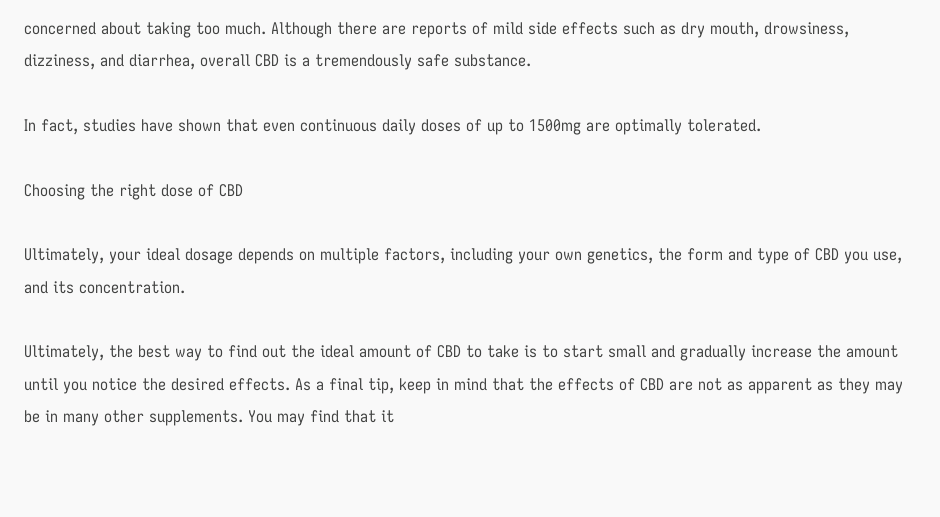concerned about taking too much. Although there are reports of mild side effects such as dry mouth, drowsiness, dizziness, and diarrhea, overall CBD is a tremendously safe substance.

In fact, studies have shown that even continuous daily doses of up to 1500mg are optimally tolerated.

Choosing the right dose of CBD

Ultimately, your ideal dosage depends on multiple factors, including your own genetics, the form and type of CBD you use, and its concentration.

Ultimately, the best way to find out the ideal amount of CBD to take is to start small and gradually increase the amount until you notice the desired effects. As a final tip, keep in mind that the effects of CBD are not as apparent as they may be in many other supplements. You may find that it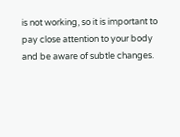is not working, so it is important to pay close attention to your body and be aware of subtle changes.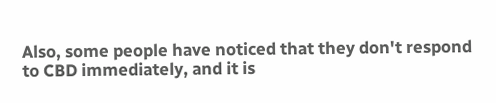Also, some people have noticed that they don't respond to CBD immediately, and it is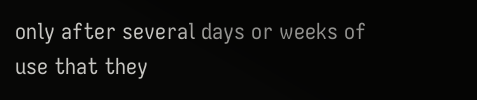only after several days or weeks of use that they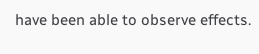have been able to observe effects.